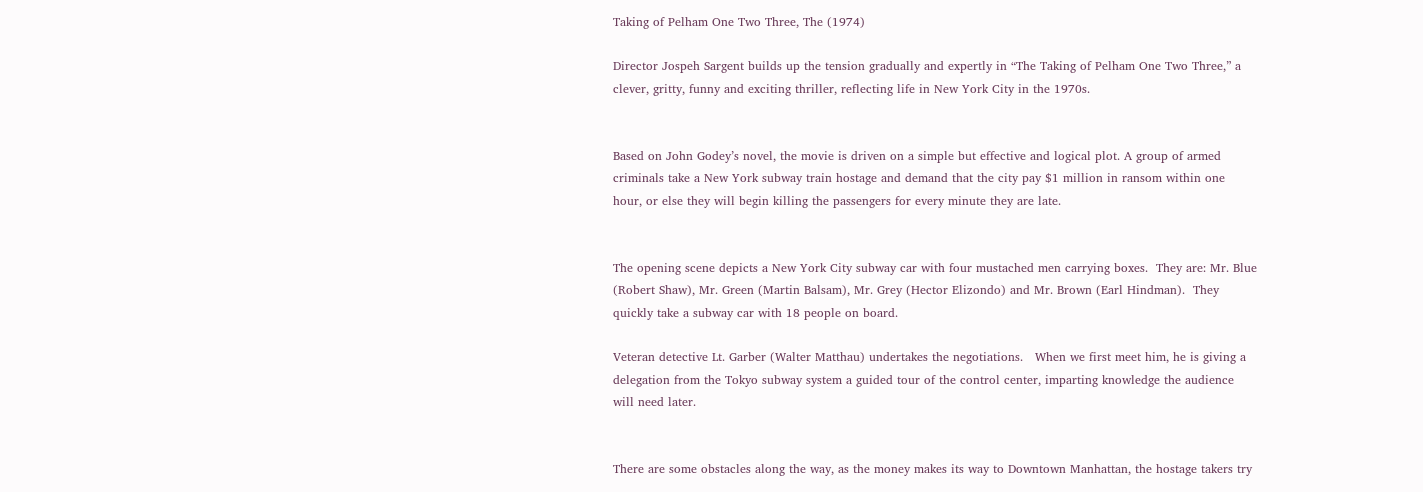Taking of Pelham One Two Three, The (1974)

Director Jospeh Sargent builds up the tension gradually and expertly in “The Taking of Pelham One Two Three,” a clever, gritty, funny and exciting thriller, reflecting life in New York City in the 1970s.


Based on John Godey’s novel, the movie is driven on a simple but effective and logical plot. A group of armed criminals take a New York subway train hostage and demand that the city pay $1 million in ransom within one hour, or else they will begin killing the passengers for every minute they are late.


The opening scene depicts a New York City subway car with four mustached men carrying boxes.  They are: Mr. Blue (Robert Shaw), Mr. Green (Martin Balsam), Mr. Grey (Hector Elizondo) and Mr. Brown (Earl Hindman).  They quickly take a subway car with 18 people on board.

Veteran detective Lt. Garber (Walter Matthau) undertakes the negotiations.   When we first meet him, he is giving a delegation from the Tokyo subway system a guided tour of the control center, imparting knowledge the audience will need later.


There are some obstacles along the way, as the money makes its way to Downtown Manhattan, the hostage takers try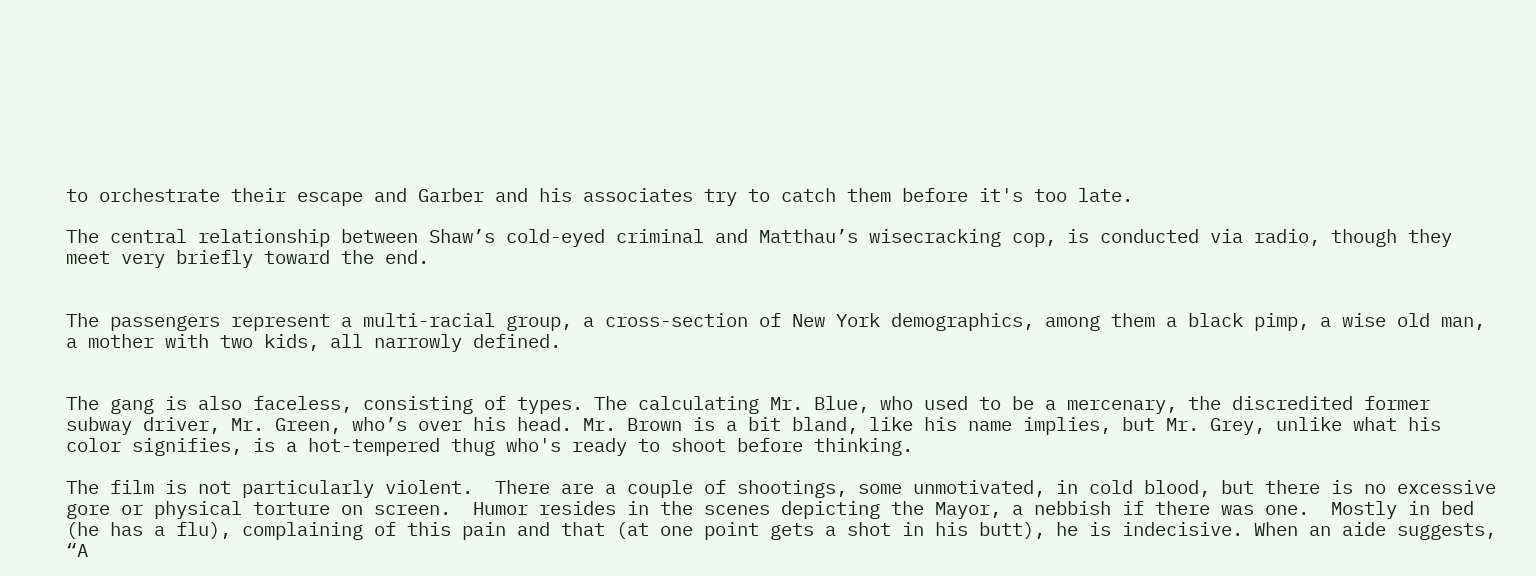to orchestrate their escape and Garber and his associates try to catch them before it's too late.

The central relationship between Shaw’s cold-eyed criminal and Matthau’s wisecracking cop, is conducted via radio, though they meet very briefly toward the end.


The passengers represent a multi-racial group, a cross-section of New York demographics, among them a black pimp, a wise old man, a mother with two kids, all narrowly defined.


The gang is also faceless, consisting of types. The calculating Mr. Blue, who used to be a mercenary, the discredited former subway driver, Mr. Green, who’s over his head. Mr. Brown is a bit bland, like his name implies, but Mr. Grey, unlike what his color signifies, is a hot-tempered thug who's ready to shoot before thinking.

The film is not particularly violent.  There are a couple of shootings, some unmotivated, in cold blood, but there is no excessive gore or physical torture on screen.  Humor resides in the scenes depicting the Mayor, a nebbish if there was one.  Mostly in bed (he has a flu), complaining of this pain and that (at one point gets a shot in his butt), he is indecisive. When an aide suggests, “A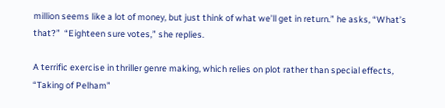million seems like a lot of money, but just think of what we’ll get in return.” he asks, “What’s that?”  “Eighteen sure votes,” she replies.

A terrific exercise in thriller genre making, which relies on plot rather than special effects, “Taking of Pelham”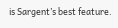is Sargent’s best feature.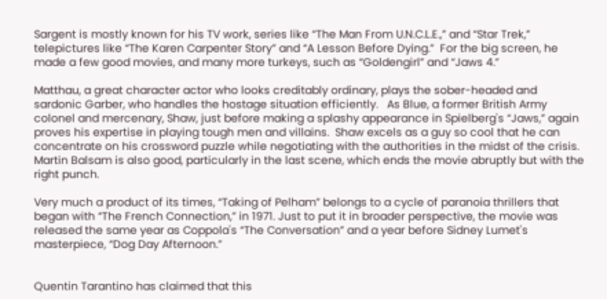Sargent is mostly known for his TV work, series like “The Man From U.N.C.L.E.,” and “Star Trek,” telepictures like “The Karen Carpenter Story” and “A Lesson Before Dying.”  For the big screen, he made a few good movies, and many more turkeys, such as “Goldengirl” and “Jaws 4.”

Matthau, a great character actor who looks creditably ordinary, plays the sober-headed and sardonic Garber, who handles the hostage situation efficiently.   As Blue, a former British Army colonel and mercenary, Shaw, just before making a splashy appearance in Spielberg's “Jaws,” again proves his expertise in playing tough men and villains.  Shaw excels as a guy so cool that he can concentrate on his crossword puzzle while negotiating with the authorities in the midst of the crisis.  Martin Balsam is also good, particularly in the last scene, which ends the movie abruptly but with the right punch.

Very much a product of its times, “Taking of Pelham” belongs to a cycle of paranoia thrillers that began with “The French Connection,” in 1971. Just to put it in broader perspective, the movie was released the same year as Coppola's “The Conversation” and a year before Sidney Lumet's masterpiece, “Dog Day Afternoon.”


Quentin Tarantino has claimed that this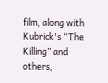film, along with Kubrick's “The Killing” and others,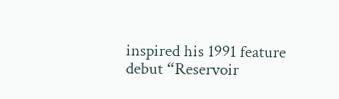inspired his 1991 feature debut “Reservoir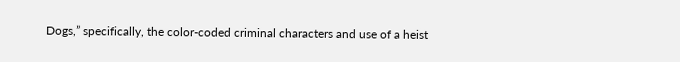Dogs,” specifically, the color-coded criminal characters and use of a heist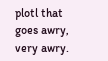plotl that goes awry, very awry.